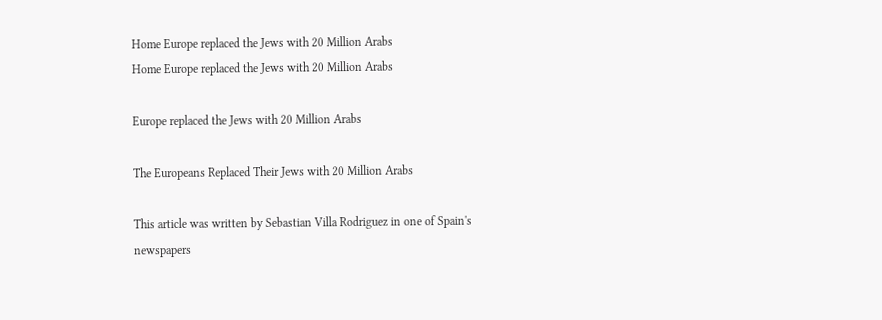Home Europe replaced the Jews with 20 Million Arabs
Home Europe replaced the Jews with 20 Million Arabs

Europe replaced the Jews with 20 Million Arabs

The Europeans Replaced Their Jews with 20 Million Arabs

This article was written by Sebastian Villa Rodriguez in one of Spain's newspapers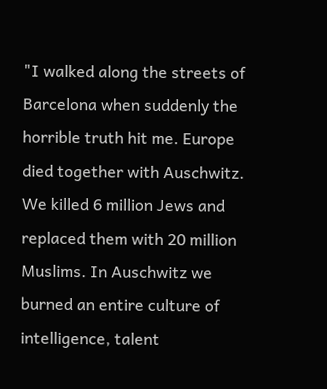"I walked along the streets of Barcelona when suddenly the horrible truth hit me. Europe died together with Auschwitz. We killed 6 million Jews and replaced them with 20 million Muslims. In Auschwitz we burned an entire culture of intelligence, talent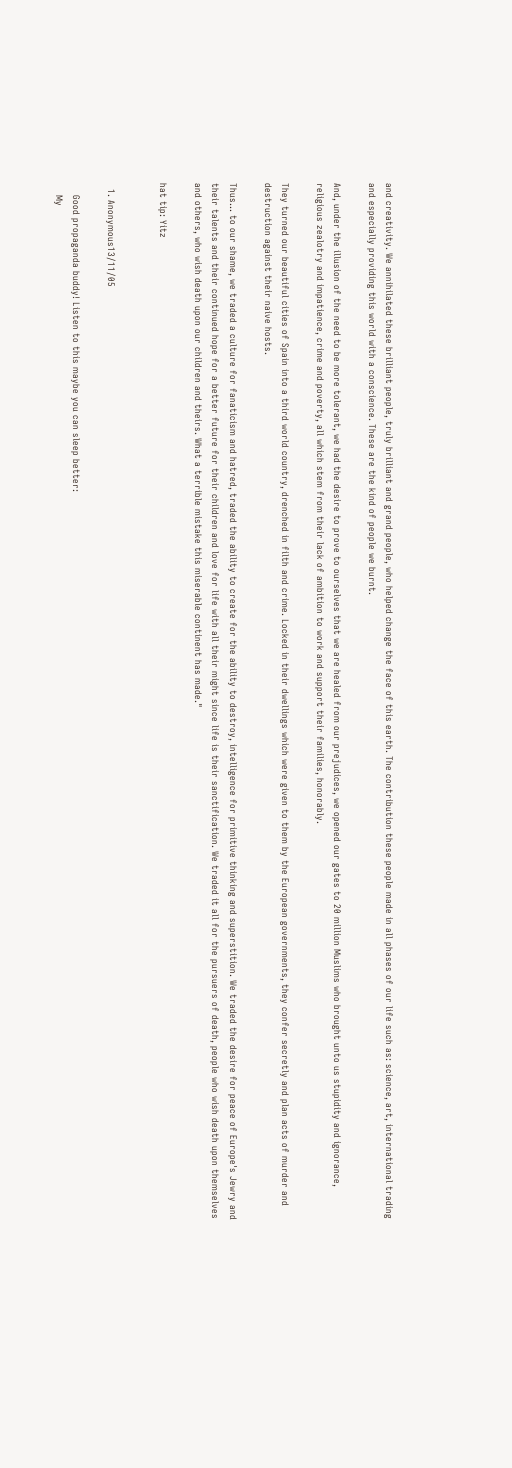and creativity. We annihilated these brilliant people, truly brilliant and grand people, who helped change the face of this earth. The contribution these people made in all phases of our life such as: science, art, international trading and especially providing this world with a conscience. These are the kind of people we burnt.

And, under the illusion of the need to be more tolerant, we had the desire to prove to ourselves that we are healed from our prejudices, we opened our gates to 20 million Muslims who brought unto us stupidity and ignorance, religious zealotry and impatience, crime and poverty, all which stem from their lack of ambition to work and support their families, honorably.

They turned our beautiful cities of Spain into a third world country, drenched in filth and crime. Locked in their dwellings which were given to them by the European governments, they confer secretly and plan acts of murder and destruction against their naive hosts.

Thus... to our shame, we traded a culture for fanaticism and hatred, traded the ability to create for the ability to destroy, intelligence for primitive thinking and superstition. We traded the desire for peace of Europe's Jewry and their talents and their continued hope for a better future for their children and love for life with all their might since life is their sanctification. We traded it all for the pursuers of death, people who wish death upon themselves and others, who wish death upon our children and theirs. What a terrible mistake this miserable continent has made."

hat tip: Yitz


  1. Anonymous13/11/05

    Good propaganda buddy! Listen to this maybe you can sleep better:
    My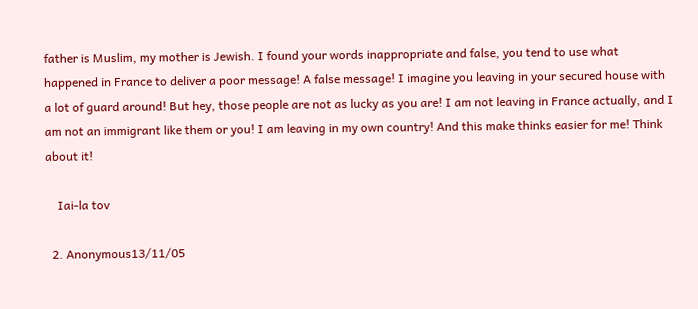father is Muslim, my mother is Jewish. I found your words inappropriate and false, you tend to use what happened in France to deliver a poor message! A false message! I imagine you leaving in your secured house with a lot of guard around! But hey, those people are not as lucky as you are! I am not leaving in France actually, and I am not an immigrant like them or you! I am leaving in my own country! And this make thinks easier for me! Think about it!

    Iai-la tov

  2. Anonymous13/11/05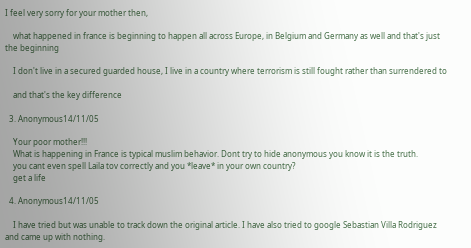I feel very sorry for your mother then,

    what happened in france is beginning to happen all across Europe, in Belgium and Germany as well and that's just the beginning

    I don't live in a secured guarded house, I live in a country where terrorism is still fought rather than surrendered to

    and that's the key difference

  3. Anonymous14/11/05

    Your poor mother!!!
    What is happening in France is typical muslim behavior. Dont try to hide anonymous you know it is the truth.
    you cant even spell Laila tov correctly and you *leave* in your own country?
    get a life

  4. Anonymous14/11/05

    I have tried but was unable to track down the original article. I have also tried to google Sebastian Villa Rodriguez and came up with nothing.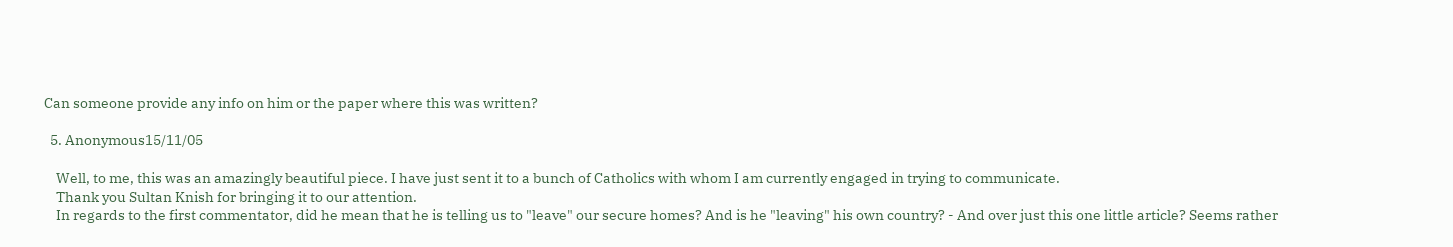Can someone provide any info on him or the paper where this was written?

  5. Anonymous15/11/05

    Well, to me, this was an amazingly beautiful piece. I have just sent it to a bunch of Catholics with whom I am currently engaged in trying to communicate.
    Thank you Sultan Knish for bringing it to our attention.
    In regards to the first commentator, did he mean that he is telling us to "leave" our secure homes? And is he "leaving" his own country? - And over just this one little article? Seems rather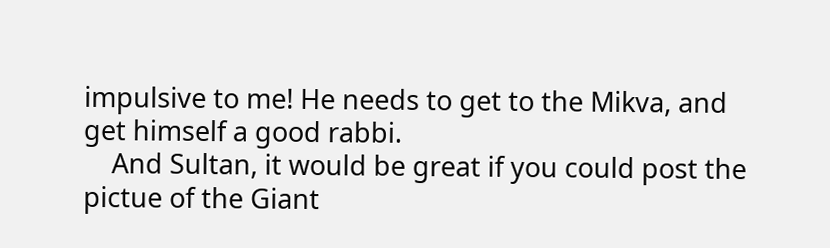impulsive to me! He needs to get to the Mikva, and get himself a good rabbi.
    And Sultan, it would be great if you could post the pictue of the Giant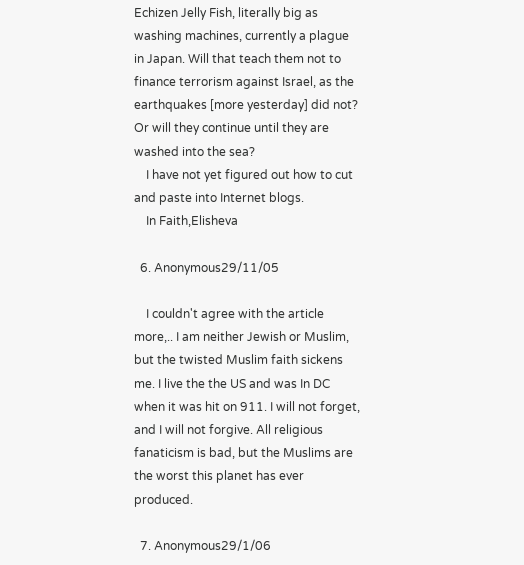Echizen Jelly Fish, literally big as washing machines, currently a plague in Japan. Will that teach them not to finance terrorism against Israel, as the earthquakes [more yesterday] did not? Or will they continue until they are washed into the sea?
    I have not yet figured out how to cut and paste into Internet blogs.
    In Faith,Elisheva

  6. Anonymous29/11/05

    I couldn't agree with the article more,.. I am neither Jewish or Muslim, but the twisted Muslim faith sickens me. I live the the US and was In DC when it was hit on 911. I will not forget, and I will not forgive. All religious fanaticism is bad, but the Muslims are the worst this planet has ever produced.

  7. Anonymous29/1/06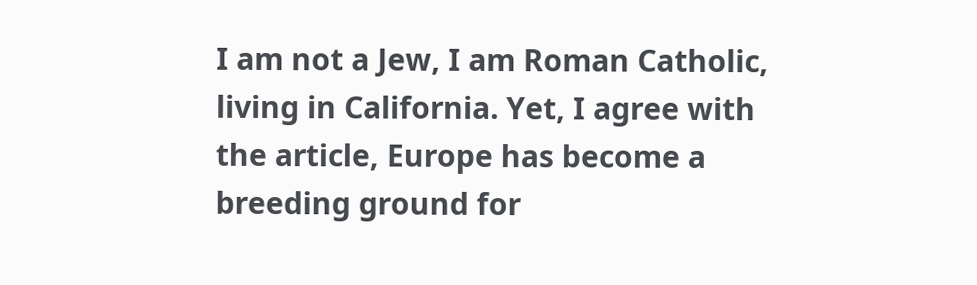I am not a Jew, I am Roman Catholic, living in California. Yet, I agree with the article, Europe has become a breeding ground for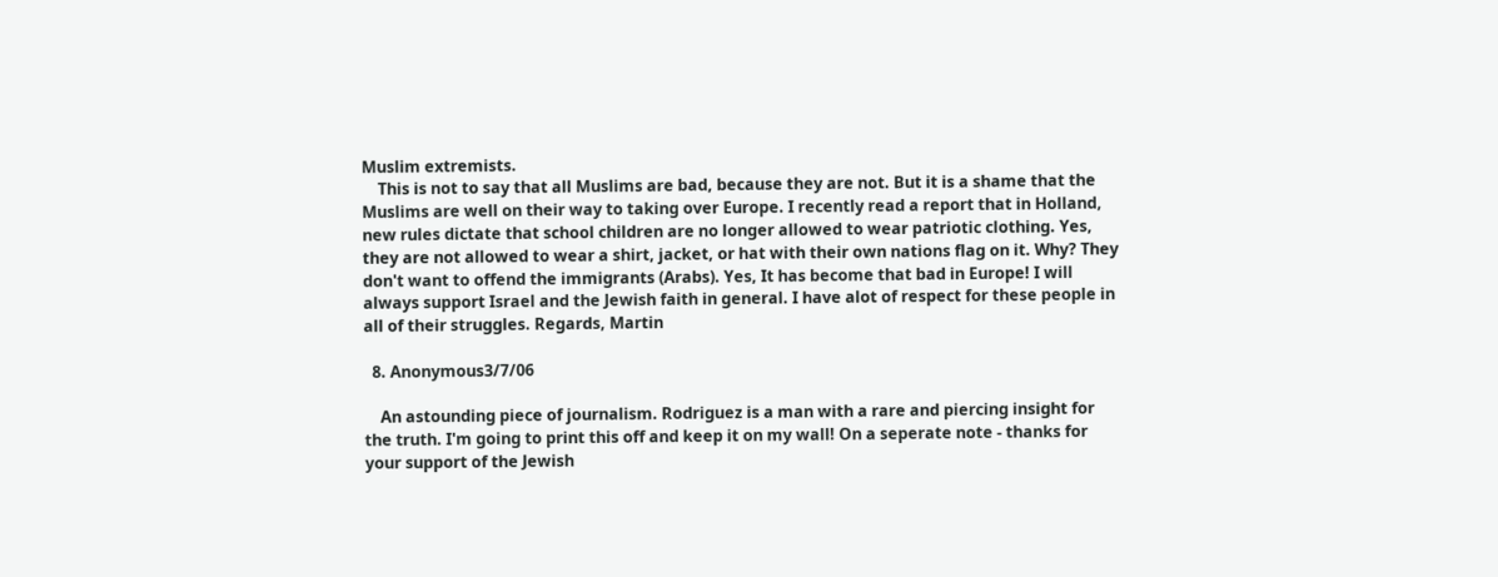Muslim extremists.
    This is not to say that all Muslims are bad, because they are not. But it is a shame that the Muslims are well on their way to taking over Europe. I recently read a report that in Holland, new rules dictate that school children are no longer allowed to wear patriotic clothing. Yes, they are not allowed to wear a shirt, jacket, or hat with their own nations flag on it. Why? They don't want to offend the immigrants (Arabs). Yes, It has become that bad in Europe! I will always support Israel and the Jewish faith in general. I have alot of respect for these people in all of their struggles. Regards, Martin

  8. Anonymous3/7/06

    An astounding piece of journalism. Rodriguez is a man with a rare and piercing insight for the truth. I'm going to print this off and keep it on my wall! On a seperate note - thanks for your support of the Jewish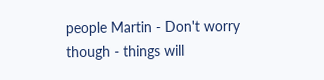people Martin - Don't worry though - things will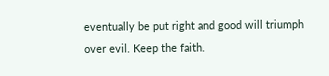eventually be put right and good will triumph over evil. Keep the faith.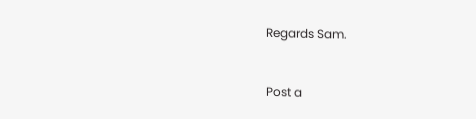Regards Sam.


Post a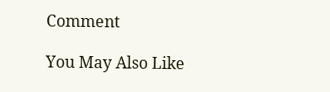Comment

You May Also Like